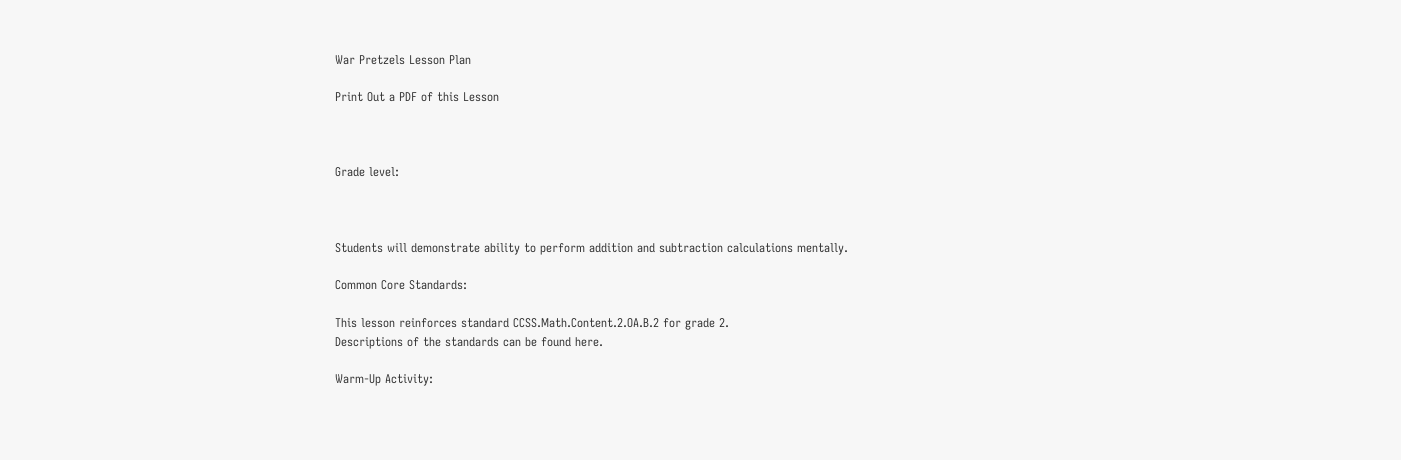War Pretzels Lesson Plan

Print Out a PDF of this Lesson



Grade level:



Students will demonstrate ability to perform addition and subtraction calculations mentally.

Common Core Standards:

This lesson reinforces standard CCSS.Math.Content.2.OA.B.2 for grade 2.
Descriptions of the standards can be found here.

Warm-Up Activity: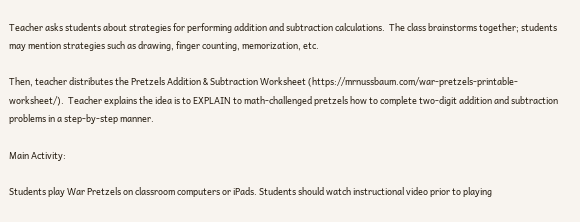Teacher asks students about strategies for performing addition and subtraction calculations.  The class brainstorms together; students may mention strategies such as drawing, finger counting, memorization, etc.

Then, teacher distributes the Pretzels Addition & Subtraction Worksheet (https://mrnussbaum.com/war-pretzels-printable-worksheet/).  Teacher explains the idea is to EXPLAIN to math-challenged pretzels how to complete two-digit addition and subtraction problems in a step-by-step manner.

Main Activity:

Students play War Pretzels on classroom computers or iPads. Students should watch instructional video prior to playing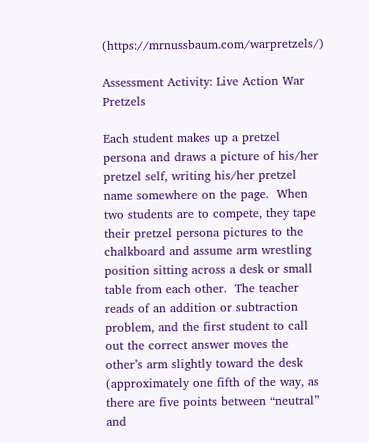(https://mrnussbaum.com/warpretzels/)

Assessment Activity: Live Action War Pretzels

Each student makes up a pretzel persona and draws a picture of his/her pretzel self, writing his/her pretzel name somewhere on the page.  When two students are to compete, they tape their pretzel persona pictures to the chalkboard and assume arm wrestling position sitting across a desk or small table from each other.  The teacher reads of an addition or subtraction problem, and the first student to call out the correct answer moves the other’s arm slightly toward the desk (approximately one fifth of the way, as there are five points between “neutral” and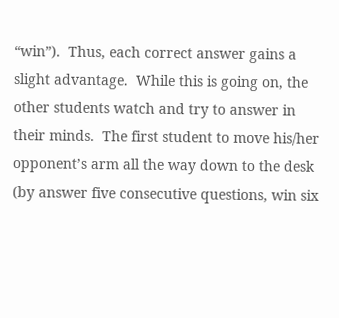“win”).  Thus, each correct answer gains a slight advantage.  While this is going on, the other students watch and try to answer in their minds.  The first student to move his/her opponent’s arm all the way down to the desk (by answer five consecutive questions, win six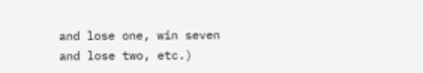and lose one, win seven and lose two, etc.)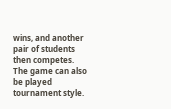wins, and another pair of students then competes.  The game can also be played tournament style.